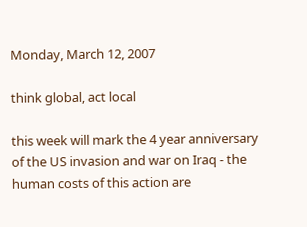Monday, March 12, 2007

think global, act local

this week will mark the 4 year anniversary of the US invasion and war on Iraq - the human costs of this action are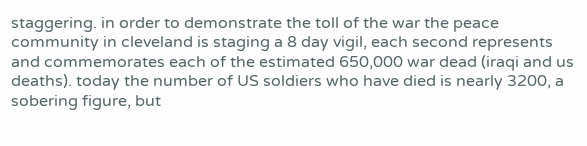staggering. in order to demonstrate the toll of the war the peace community in cleveland is staging a 8 day vigil, each second represents and commemorates each of the estimated 650,000 war dead (iraqi and us deaths). today the number of US soldiers who have died is nearly 3200, a sobering figure, but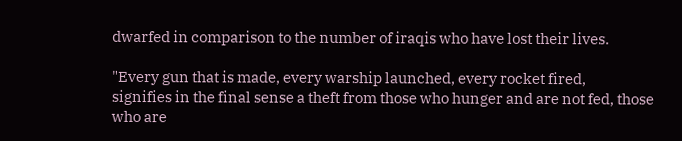dwarfed in comparison to the number of iraqis who have lost their lives.

"Every gun that is made, every warship launched, every rocket fired,
signifies in the final sense a theft from those who hunger and are not fed, those who are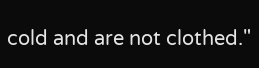cold and are not clothed."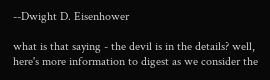--Dwight D. Eisenhower

what is that saying - the devil is in the details? well, here's more information to digest as we consider the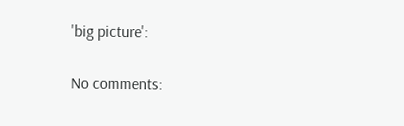'big picture':

No comments: